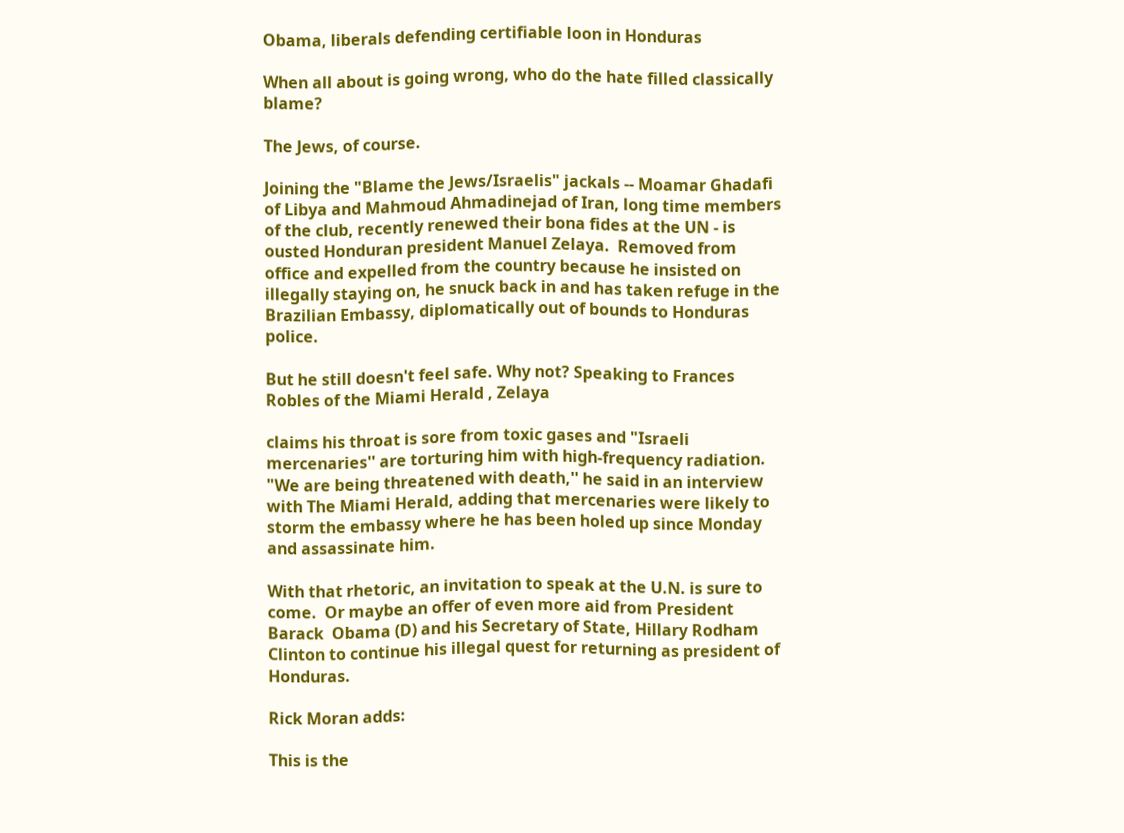Obama, liberals defending certifiable loon in Honduras

When all about is going wrong, who do the hate filled classically blame?

The Jews, of course.

Joining the "Blame the Jews/Israelis" jackals -- Moamar Ghadafi of Libya and Mahmoud Ahmadinejad of Iran, long time members of the club, recently renewed their bona fides at the UN - is ousted Honduran president Manuel Zelaya.  Removed from office and expelled from the country because he insisted on illegally staying on, he snuck back in and has taken refuge in the Brazilian Embassy, diplomatically out of bounds to Honduras police.

But he still doesn't feel safe. Why not? Speaking to Frances Robles of the Miami Herald , Zelaya

claims his throat is sore from toxic gases and "Israeli mercenaries'' are torturing him with high-frequency radiation. "We are being threatened with death,'' he said in an interview with The Miami Herald, adding that mercenaries were likely to storm the embassy where he has been holed up since Monday and assassinate him.

With that rhetoric, an invitation to speak at the U.N. is sure to come.  Or maybe an offer of even more aid from President Barack  Obama (D) and his Secretary of State, Hillary Rodham Clinton to continue his illegal quest for returning as president of Honduras.

Rick Moran adds:

This is the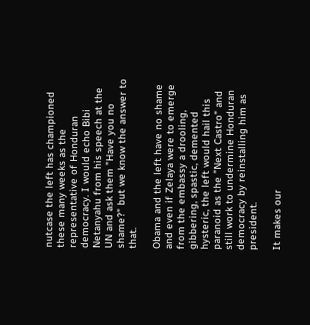nutcase the left has championed these many weeks as the representative of Honduran democracy. I would echo Bibi Netanyahu from his speech at the UN and ask them "Have you no shame?" but we know the answer to that.

Obama and the left have no shame and even if Zelaya were to emerge from the embassy a drooling, gibbering, spastic, demented hysteric, the left would hail this paranoid as the "Next Castro" and still work to undermine Honduran democracy by reinstalling him as president.

It makes our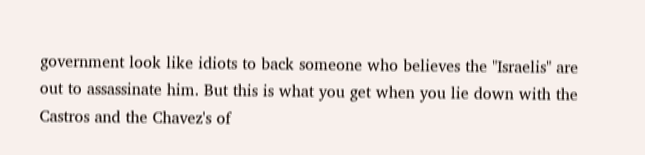government look like idiots to back someone who believes the "Israelis" are out to assassinate him. But this is what you get when you lie down with the Castros and the Chavez's of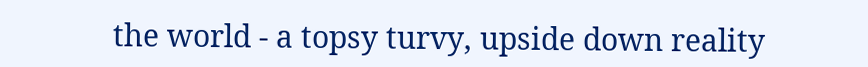the world - a topsy turvy, upside down reality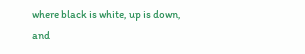where black is white, up is down, and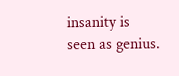insanity is seen as genius.